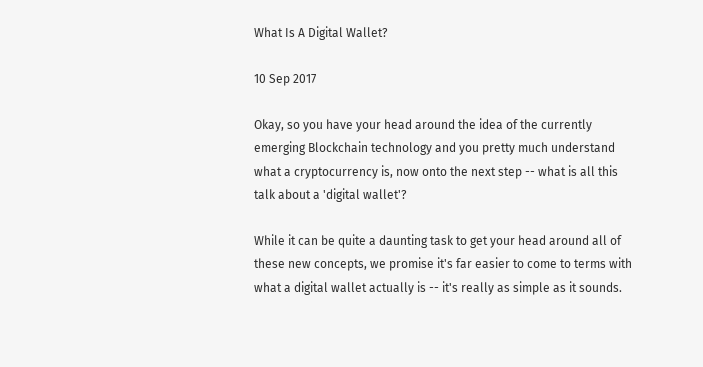What Is A Digital Wallet?

10 Sep 2017

Okay, so you have your head around the idea of the currently emerging Blockchain technology and you pretty much understand what a cryptocurrency is, now onto the next step -- what is all this talk about a 'digital wallet'?

While it can be quite a daunting task to get your head around all of these new concepts, we promise it's far easier to come to terms with what a digital wallet actually is -- it's really as simple as it sounds.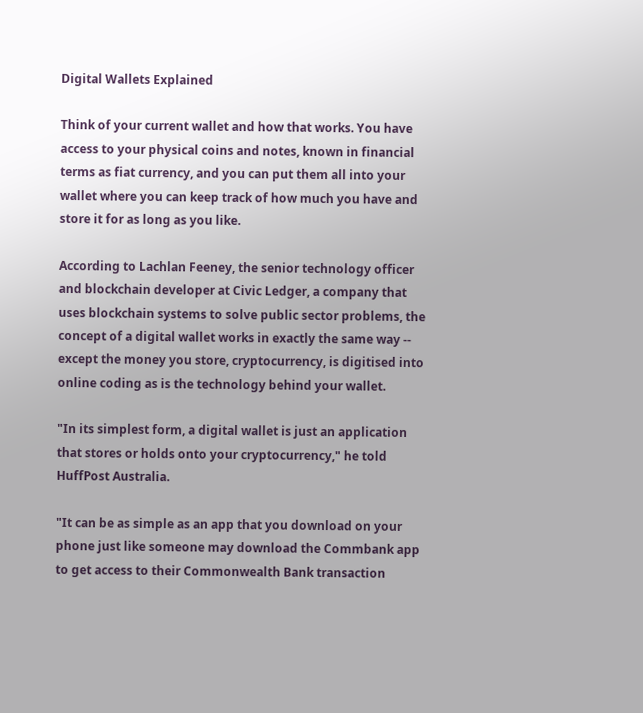Digital Wallets Explained

Think of your current wallet and how that works. You have access to your physical coins and notes, known in financial terms as fiat currency, and you can put them all into your wallet where you can keep track of how much you have and store it for as long as you like.

According to Lachlan Feeney, the senior technology officer and blockchain developer at Civic Ledger, a company that uses blockchain systems to solve public sector problems, the concept of a digital wallet works in exactly the same way -- except the money you store, cryptocurrency, is digitised into online coding as is the technology behind your wallet.

"In its simplest form, a digital wallet is just an application that stores or holds onto your cryptocurrency," he told HuffPost Australia.

"It can be as simple as an app that you download on your phone just like someone may download the Commbank app to get access to their Commonwealth Bank transaction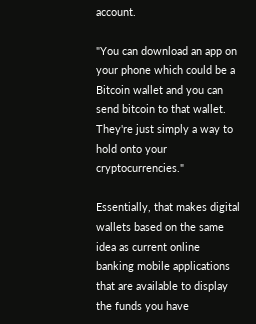account.

"You can download an app on your phone which could be a Bitcoin wallet and you can send bitcoin to that wallet. They're just simply a way to hold onto your cryptocurrencies."

Essentially, that makes digital wallets based on the same idea as current online banking mobile applications that are available to display the funds you have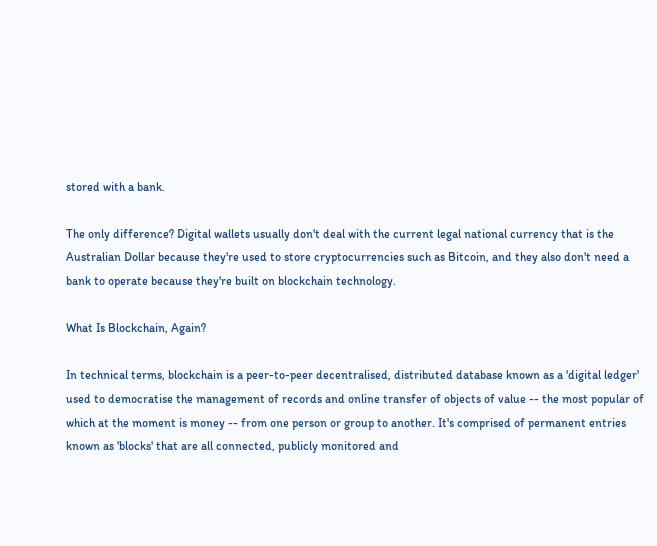stored with a bank.

The only difference? Digital wallets usually don't deal with the current legal national currency that is the Australian Dollar because they're used to store cryptocurrencies such as Bitcoin, and they also don't need a bank to operate because they're built on blockchain technology.

What Is Blockchain, Again?

In technical terms, blockchain is a peer-to-peer decentralised, distributed database known as a 'digital ledger' used to democratise the management of records and online transfer of objects of value -- the most popular of which at the moment is money -- from one person or group to another. It's comprised of permanent entries known as 'blocks' that are all connected, publicly monitored and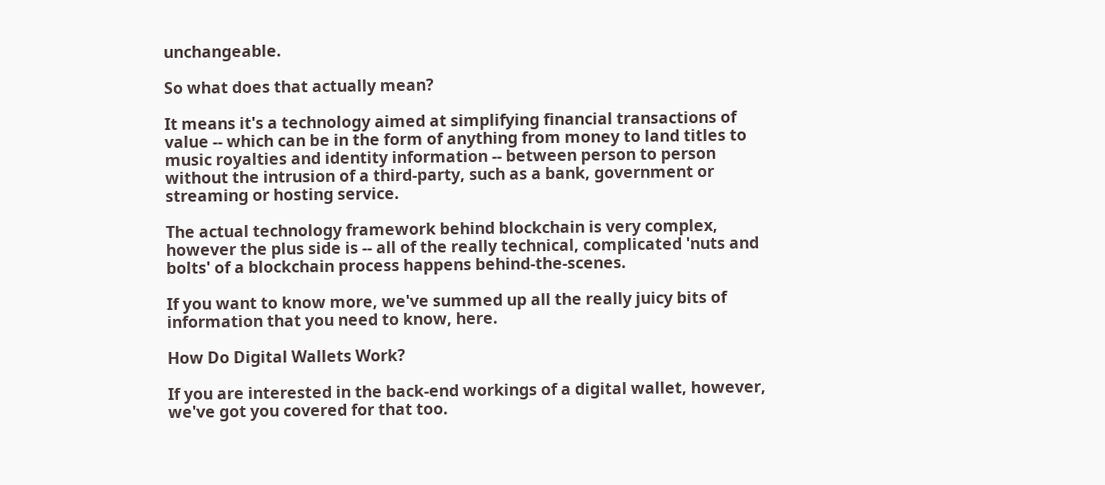unchangeable.

So what does that actually mean?

It means it's a technology aimed at simplifying financial transactions of value -- which can be in the form of anything from money to land titles to music royalties and identity information -- between person to person without the intrusion of a third-party, such as a bank, government or streaming or hosting service.

The actual technology framework behind blockchain is very complex, however the plus side is -- all of the really technical, complicated 'nuts and bolts' of a blockchain process happens behind-the-scenes.

If you want to know more, we've summed up all the really juicy bits of information that you need to know, here.

How Do Digital Wallets Work?

If you are interested in the back-end workings of a digital wallet, however, we've got you covered for that too.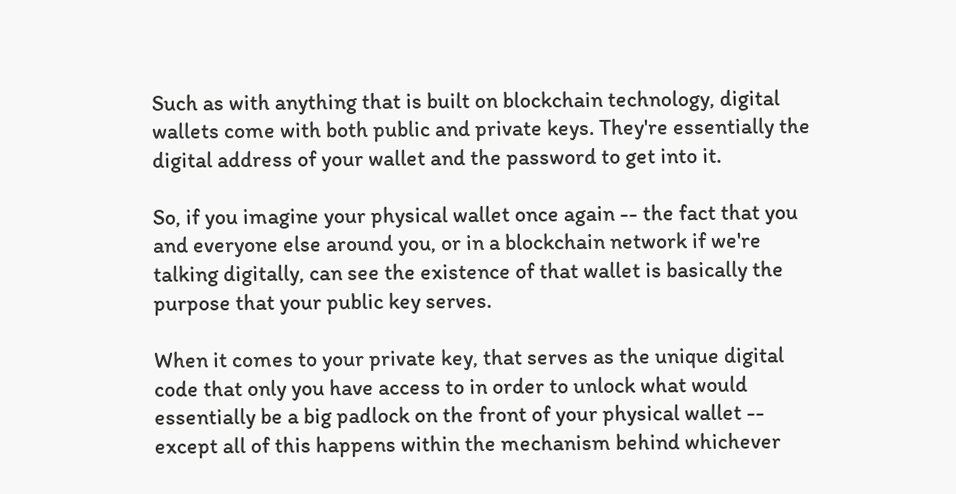Such as with anything that is built on blockchain technology, digital wallets come with both public and private keys. They're essentially the digital address of your wallet and the password to get into it.

So, if you imagine your physical wallet once again -- the fact that you and everyone else around you, or in a blockchain network if we're talking digitally, can see the existence of that wallet is basically the purpose that your public key serves.

When it comes to your private key, that serves as the unique digital code that only you have access to in order to unlock what would essentially be a big padlock on the front of your physical wallet -- except all of this happens within the mechanism behind whichever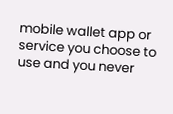mobile wallet app or service you choose to use and you never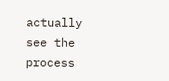actually see the process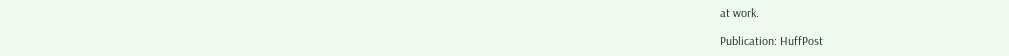at work.

Publication: HuffPost